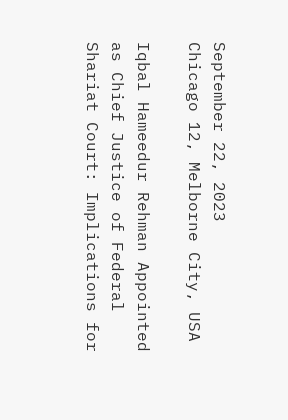September 22, 2023
Chicago 12, Melborne City, USA

Iqbal Hameedur Rehman Appointed as Chief Justice of Federal Shariat Court: Implications for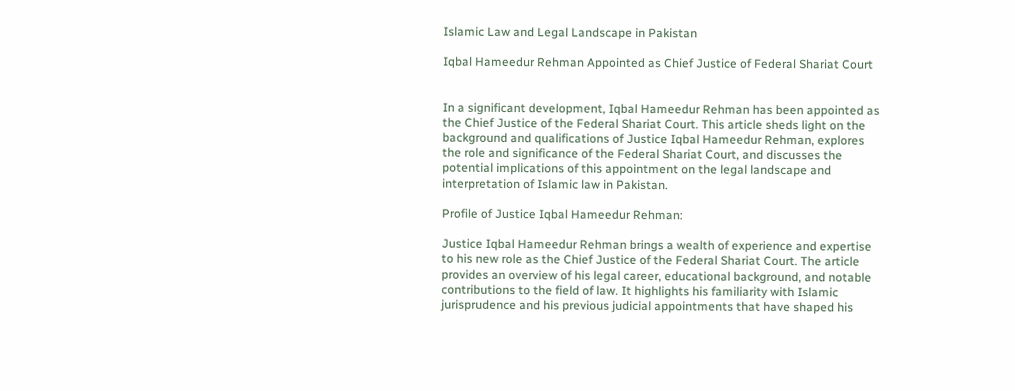Islamic Law and Legal Landscape in Pakistan

Iqbal Hameedur Rehman Appointed as Chief Justice of Federal Shariat Court


In a significant development, Iqbal Hameedur Rehman has been appointed as the Chief Justice of the Federal Shariat Court. This article sheds light on the background and qualifications of Justice Iqbal Hameedur Rehman, explores the role and significance of the Federal Shariat Court, and discusses the potential implications of this appointment on the legal landscape and interpretation of Islamic law in Pakistan.

Profile of Justice Iqbal Hameedur Rehman:

Justice Iqbal Hameedur Rehman brings a wealth of experience and expertise to his new role as the Chief Justice of the Federal Shariat Court. The article provides an overview of his legal career, educational background, and notable contributions to the field of law. It highlights his familiarity with Islamic jurisprudence and his previous judicial appointments that have shaped his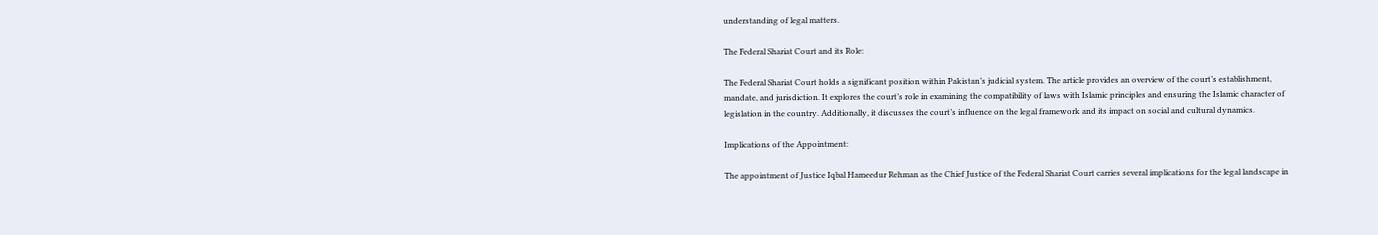understanding of legal matters.

The Federal Shariat Court and its Role:

The Federal Shariat Court holds a significant position within Pakistan’s judicial system. The article provides an overview of the court’s establishment, mandate, and jurisdiction. It explores the court’s role in examining the compatibility of laws with Islamic principles and ensuring the Islamic character of legislation in the country. Additionally, it discusses the court’s influence on the legal framework and its impact on social and cultural dynamics.

Implications of the Appointment:

The appointment of Justice Iqbal Hameedur Rehman as the Chief Justice of the Federal Shariat Court carries several implications for the legal landscape in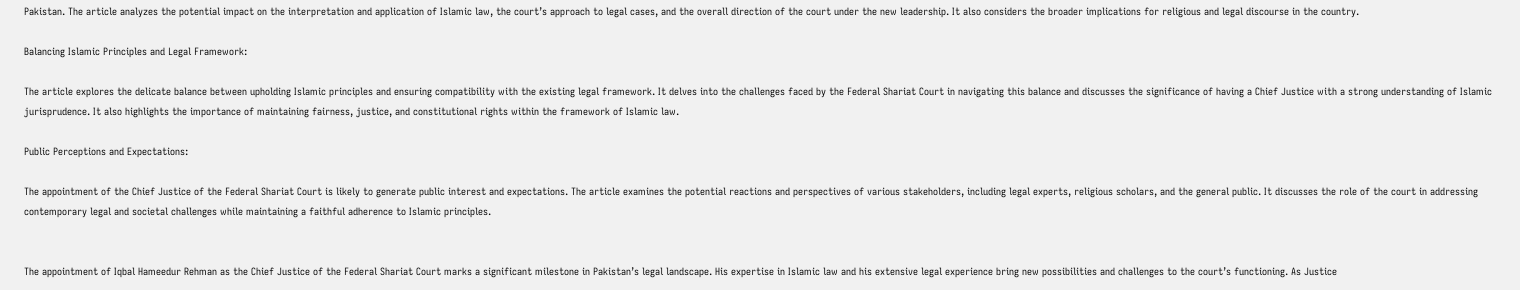Pakistan. The article analyzes the potential impact on the interpretation and application of Islamic law, the court’s approach to legal cases, and the overall direction of the court under the new leadership. It also considers the broader implications for religious and legal discourse in the country.

Balancing Islamic Principles and Legal Framework:

The article explores the delicate balance between upholding Islamic principles and ensuring compatibility with the existing legal framework. It delves into the challenges faced by the Federal Shariat Court in navigating this balance and discusses the significance of having a Chief Justice with a strong understanding of Islamic jurisprudence. It also highlights the importance of maintaining fairness, justice, and constitutional rights within the framework of Islamic law.

Public Perceptions and Expectations:

The appointment of the Chief Justice of the Federal Shariat Court is likely to generate public interest and expectations. The article examines the potential reactions and perspectives of various stakeholders, including legal experts, religious scholars, and the general public. It discusses the role of the court in addressing contemporary legal and societal challenges while maintaining a faithful adherence to Islamic principles.


The appointment of Iqbal Hameedur Rehman as the Chief Justice of the Federal Shariat Court marks a significant milestone in Pakistan’s legal landscape. His expertise in Islamic law and his extensive legal experience bring new possibilities and challenges to the court’s functioning. As Justice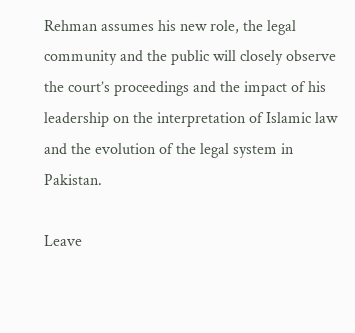Rehman assumes his new role, the legal community and the public will closely observe the court’s proceedings and the impact of his leadership on the interpretation of Islamic law and the evolution of the legal system in Pakistan.

Leave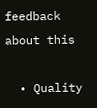feedback about this

  • Quality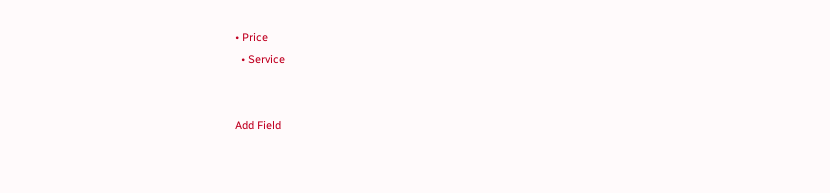• Price
  • Service


Add Field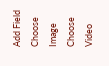Add Field
Choose Image
Choose Video